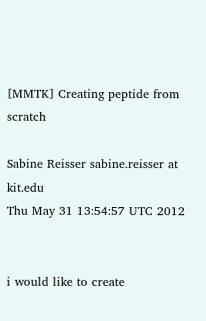[MMTK] Creating peptide from scratch

Sabine Reisser sabine.reisser at kit.edu
Thu May 31 13:54:57 UTC 2012


i would like to create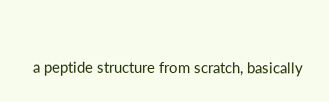a peptide structure from scratch, basically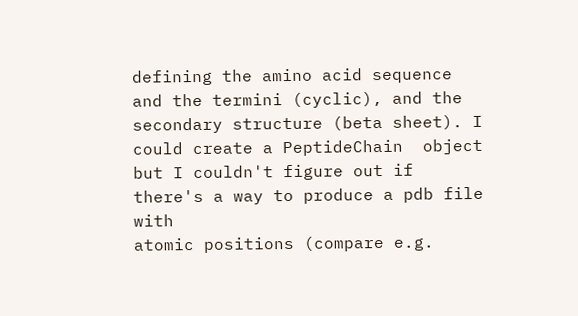defining the amino acid sequence and the termini (cyclic), and the
secondary structure (beta sheet). I could create a PeptideChain  object
but I couldn't figure out if there's a way to produce a pdb file with
atomic positions (compare e.g.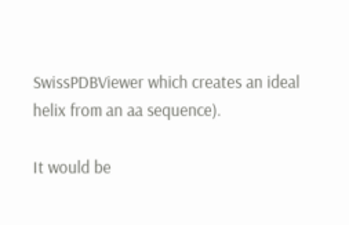SwissPDBViewer which creates an ideal
helix from an aa sequence).

It would be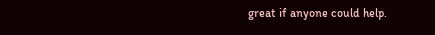great if anyone could help.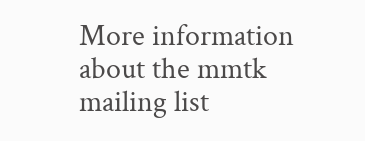More information about the mmtk mailing list